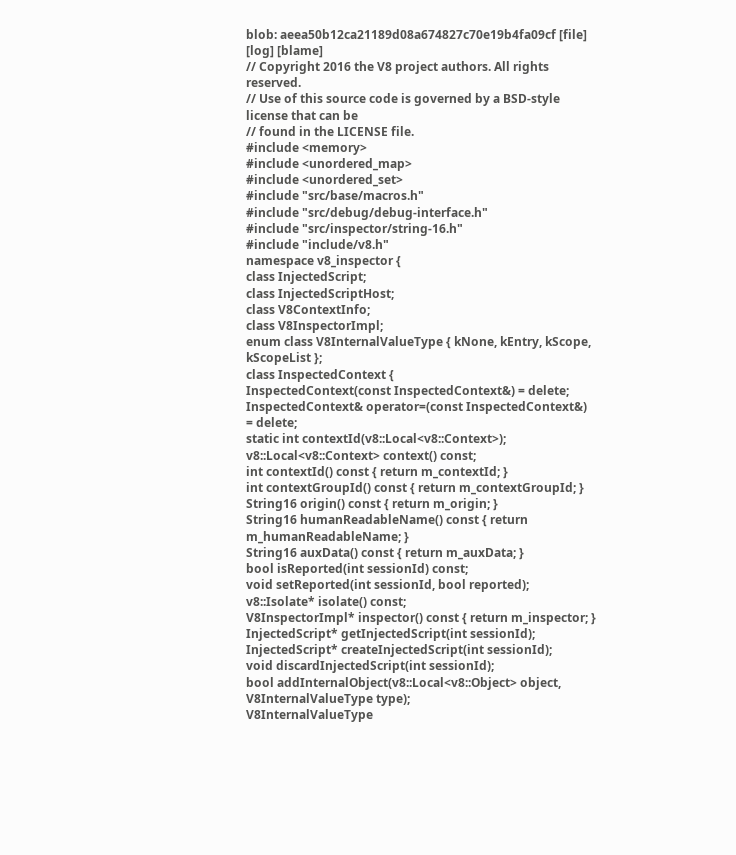blob: aeea50b12ca21189d08a674827c70e19b4fa09cf [file] [log] [blame]
// Copyright 2016 the V8 project authors. All rights reserved.
// Use of this source code is governed by a BSD-style license that can be
// found in the LICENSE file.
#include <memory>
#include <unordered_map>
#include <unordered_set>
#include "src/base/macros.h"
#include "src/debug/debug-interface.h"
#include "src/inspector/string-16.h"
#include "include/v8.h"
namespace v8_inspector {
class InjectedScript;
class InjectedScriptHost;
class V8ContextInfo;
class V8InspectorImpl;
enum class V8InternalValueType { kNone, kEntry, kScope, kScopeList };
class InspectedContext {
InspectedContext(const InspectedContext&) = delete;
InspectedContext& operator=(const InspectedContext&) = delete;
static int contextId(v8::Local<v8::Context>);
v8::Local<v8::Context> context() const;
int contextId() const { return m_contextId; }
int contextGroupId() const { return m_contextGroupId; }
String16 origin() const { return m_origin; }
String16 humanReadableName() const { return m_humanReadableName; }
String16 auxData() const { return m_auxData; }
bool isReported(int sessionId) const;
void setReported(int sessionId, bool reported);
v8::Isolate* isolate() const;
V8InspectorImpl* inspector() const { return m_inspector; }
InjectedScript* getInjectedScript(int sessionId);
InjectedScript* createInjectedScript(int sessionId);
void discardInjectedScript(int sessionId);
bool addInternalObject(v8::Local<v8::Object> object,
V8InternalValueType type);
V8InternalValueType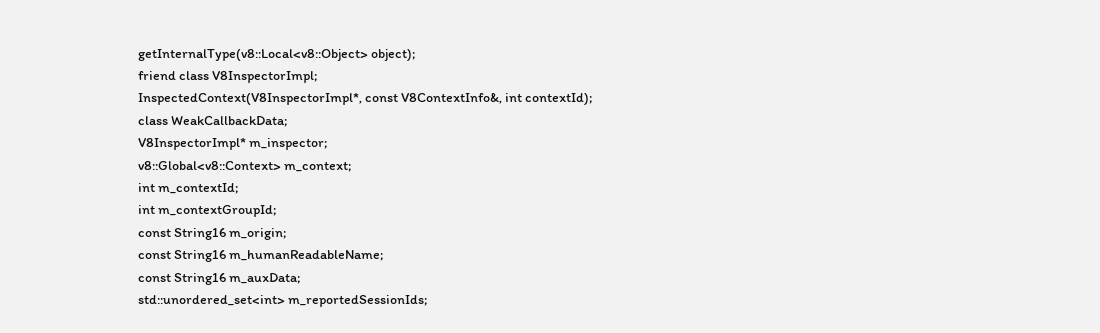getInternalType(v8::Local<v8::Object> object);
friend class V8InspectorImpl;
InspectedContext(V8InspectorImpl*, const V8ContextInfo&, int contextId);
class WeakCallbackData;
V8InspectorImpl* m_inspector;
v8::Global<v8::Context> m_context;
int m_contextId;
int m_contextGroupId;
const String16 m_origin;
const String16 m_humanReadableName;
const String16 m_auxData;
std::unordered_set<int> m_reportedSessionIds;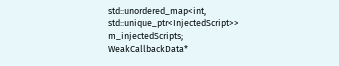std::unordered_map<int, std::unique_ptr<InjectedScript>> m_injectedScripts;
WeakCallbackData*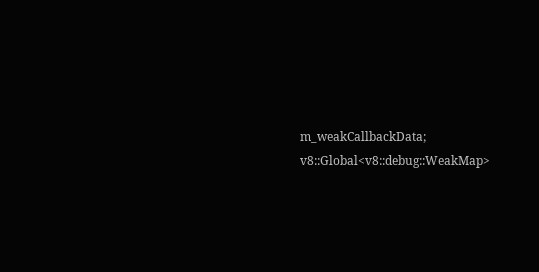m_weakCallbackData;
v8::Global<v8::debug::WeakMap>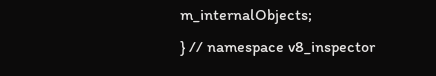m_internalObjects;
} // namespace v8_inspector